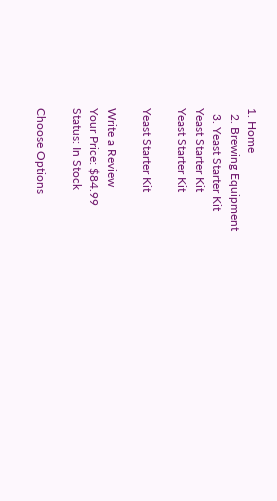1. Home
  2. Brewing Equipment
  3. Yeast Starter Kit
Yeast Starter Kit
Yeast Starter Kit

Yeast Starter Kit

Write a Review
Your Price: $84.99
Status: In Stock

Choose Options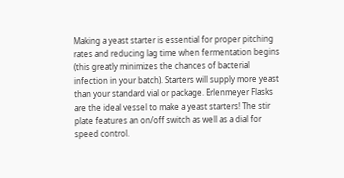Making a yeast starter is essential for proper pitching rates and reducing lag time when fermentation begins (this greatly minimizes the chances of bacterial infection in your batch). Starters will supply more yeast than your standard vial or package. Erlenmeyer Flasks are the ideal vessel to make a yeast starters! The stir plate features an on/off switch as well as a dial for speed control.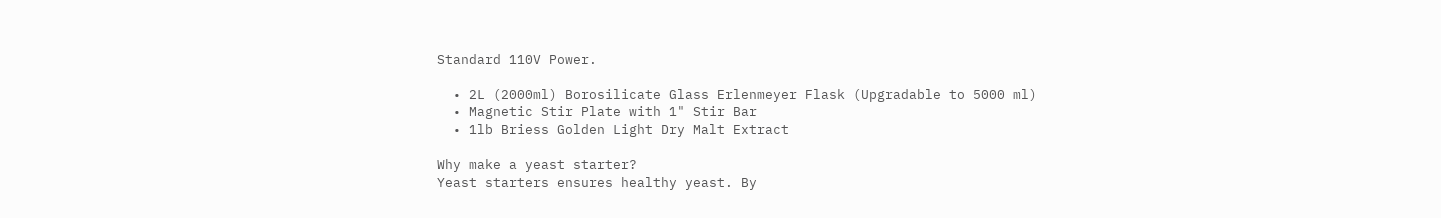Standard 110V Power.

  • 2L (2000ml) Borosilicate Glass Erlenmeyer Flask (Upgradable to 5000 ml)
  • Magnetic Stir Plate with 1" Stir Bar
  • 1lb Briess Golden Light Dry Malt Extract

Why make a yeast starter?
Yeast starters ensures healthy yeast. By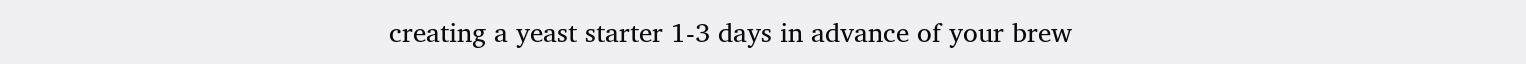creating a yeast starter 1-3 days in advance of your brew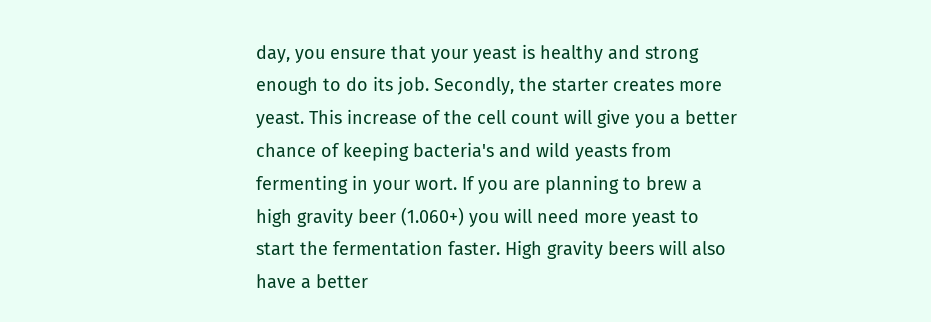day, you ensure that your yeast is healthy and strong enough to do its job. Secondly, the starter creates more yeast. This increase of the cell count will give you a better chance of keeping bacteria's and wild yeasts from fermenting in your wort. If you are planning to brew a high gravity beer (1.060+) you will need more yeast to start the fermentation faster. High gravity beers will also have a better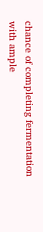chance of completing fermentation with ample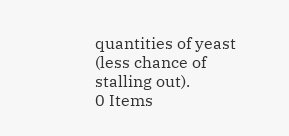quantities of yeast (less chance of stalling out).
0 Items